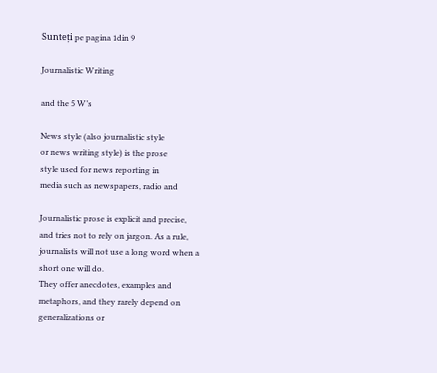Sunteți pe pagina 1din 9

Journalistic Writing

and the 5 W’s

News style (also journalistic style
or news writing style) is the prose
style used for news reporting in
media such as newspapers, radio and

Journalistic prose is explicit and precise,
and tries not to rely on jargon. As a rule,
journalists will not use a long word when a
short one will do.
They offer anecdotes, examples and
metaphors, and they rarely depend on
generalizations or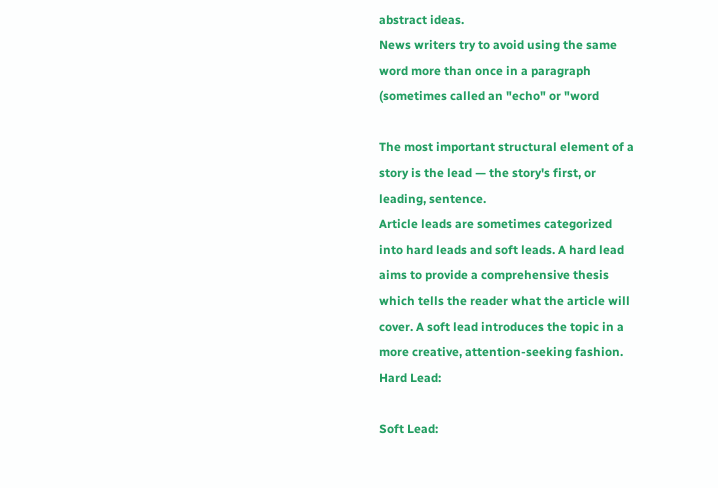abstract ideas.
News writers try to avoid using the same
word more than once in a paragraph
(sometimes called an "echo" or "word

The most important structural element of a
story is the lead — the story's first, or
leading, sentence.
Article leads are sometimes categorized
into hard leads and soft leads. A hard lead
aims to provide a comprehensive thesis
which tells the reader what the article will
cover. A soft lead introduces the topic in a
more creative, attention-seeking fashion.
Hard Lead:

Soft Lead: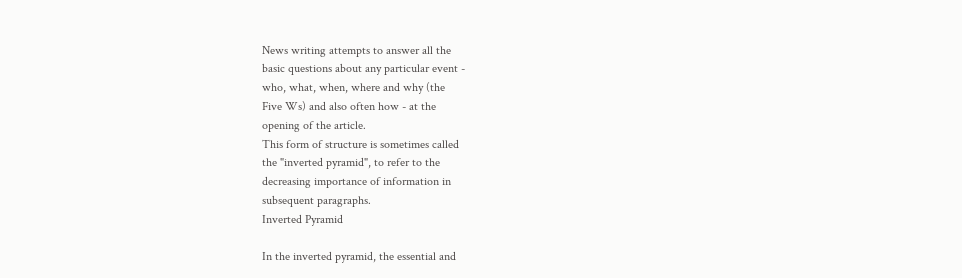News writing attempts to answer all the
basic questions about any particular event -
who, what, when, where and why (the
Five Ws) and also often how - at the
opening of the article.
This form of structure is sometimes called
the "inverted pyramid", to refer to the
decreasing importance of information in
subsequent paragraphs.
Inverted Pyramid

In the inverted pyramid, the essential and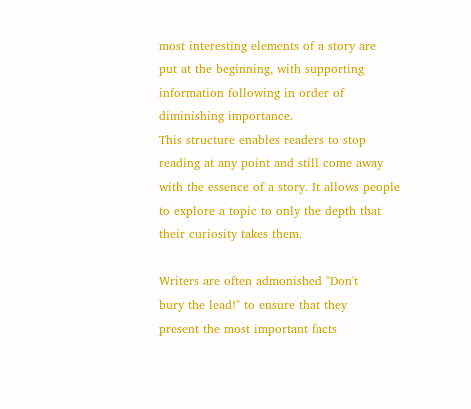most interesting elements of a story are
put at the beginning, with supporting
information following in order of
diminishing importance.
This structure enables readers to stop
reading at any point and still come away
with the essence of a story. It allows people
to explore a topic to only the depth that
their curiosity takes them.

Writers are often admonished "Don't
bury the lead!" to ensure that they
present the most important facts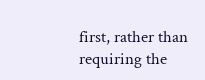first, rather than requiring the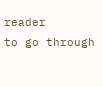reader
to go through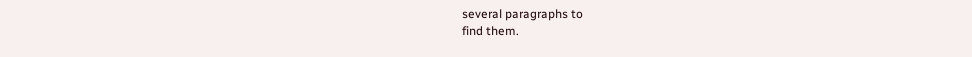several paragraphs to
find them.